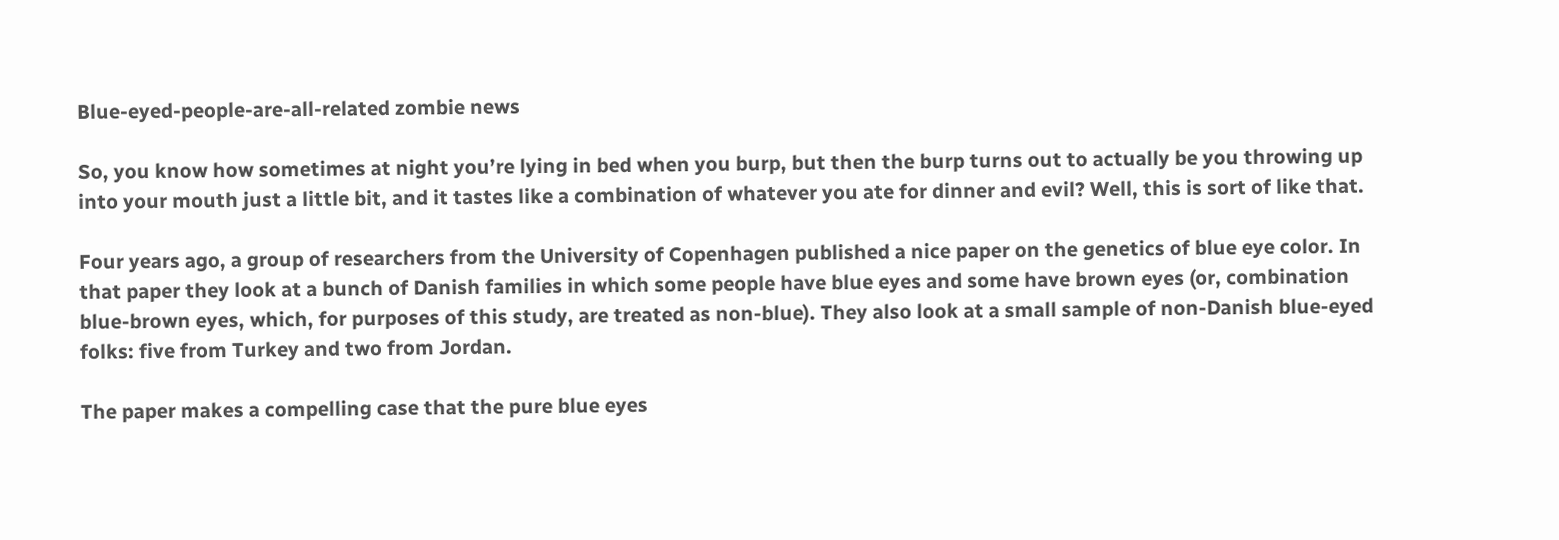Blue-eyed-people-are-all-related zombie news

So, you know how sometimes at night you’re lying in bed when you burp, but then the burp turns out to actually be you throwing up into your mouth just a little bit, and it tastes like a combination of whatever you ate for dinner and evil? Well, this is sort of like that.

Four years ago, a group of researchers from the University of Copenhagen published a nice paper on the genetics of blue eye color. In that paper they look at a bunch of Danish families in which some people have blue eyes and some have brown eyes (or, combination blue-brown eyes, which, for purposes of this study, are treated as non-blue). They also look at a small sample of non-Danish blue-eyed folks: five from Turkey and two from Jordan.

The paper makes a compelling case that the pure blue eyes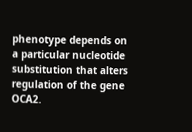phenotype depends on a particular nucleotide substitution that alters regulation of the gene OCA2.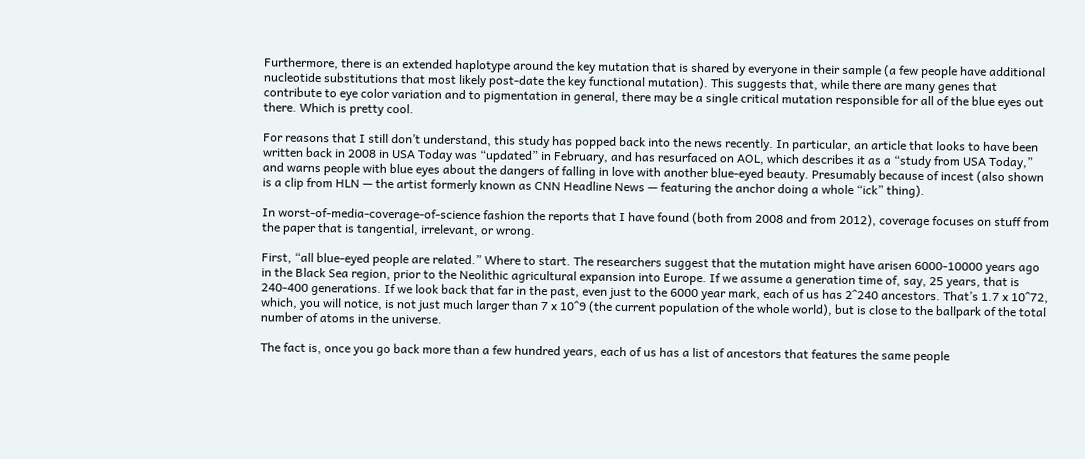Furthermore, there is an extended haplotype around the key mutation that is shared by everyone in their sample (a few people have additional nucleotide substitutions that most likely post-date the key functional mutation). This suggests that, while there are many genes that contribute to eye color variation and to pigmentation in general, there may be a single critical mutation responsible for all of the blue eyes out there. Which is pretty cool.

For reasons that I still don’t understand, this study has popped back into the news recently. In particular, an article that looks to have been written back in 2008 in USA Today was “updated” in February, and has resurfaced on AOL, which describes it as a “study from USA Today,” and warns people with blue eyes about the dangers of falling in love with another blue-eyed beauty. Presumably because of incest (also shown is a clip from HLN — the artist formerly known as CNN Headline News — featuring the anchor doing a whole “ick” thing).

In worst-of-media-coverage-of-science fashion the reports that I have found (both from 2008 and from 2012), coverage focuses on stuff from the paper that is tangential, irrelevant, or wrong.

First, “all blue-eyed people are related.” Where to start. The researchers suggest that the mutation might have arisen 6000-10000 years ago in the Black Sea region, prior to the Neolithic agricultural expansion into Europe. If we assume a generation time of, say, 25 years, that is 240-400 generations. If we look back that far in the past, even just to the 6000 year mark, each of us has 2^240 ancestors. That’s 1.7 x 10^72, which, you will notice, is not just much larger than 7 x 10^9 (the current population of the whole world), but is close to the ballpark of the total number of atoms in the universe.

The fact is, once you go back more than a few hundred years, each of us has a list of ancestors that features the same people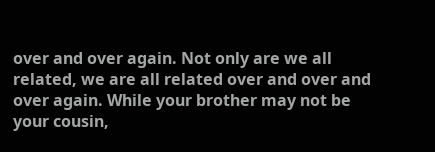over and over again. Not only are we all related, we are all related over and over and over again. While your brother may not be your cousin,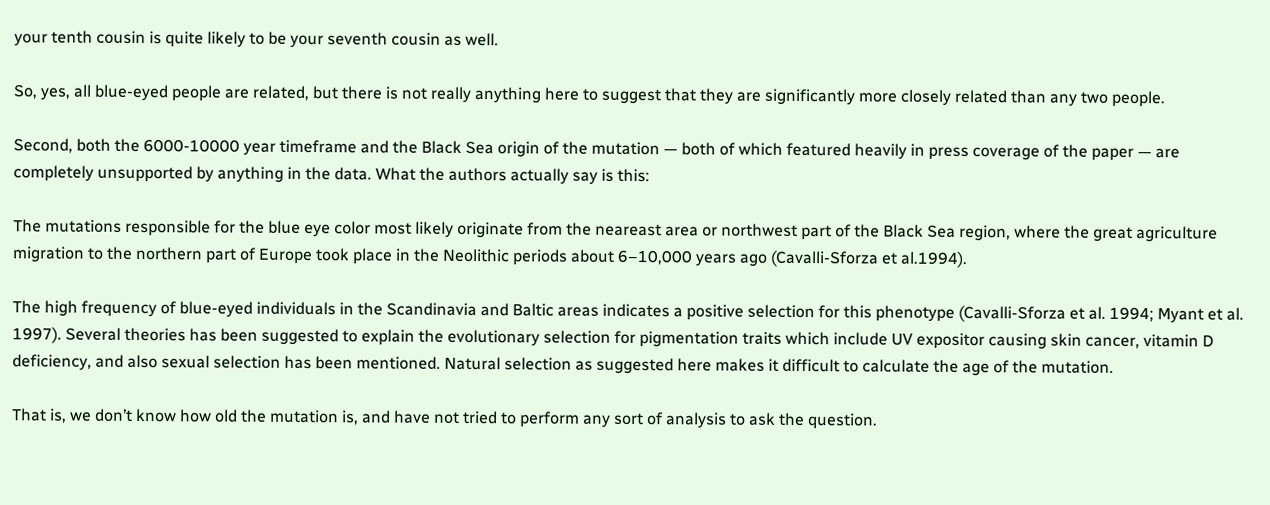your tenth cousin is quite likely to be your seventh cousin as well.

So, yes, all blue-eyed people are related, but there is not really anything here to suggest that they are significantly more closely related than any two people.

Second, both the 6000-10000 year timeframe and the Black Sea origin of the mutation — both of which featured heavily in press coverage of the paper — are completely unsupported by anything in the data. What the authors actually say is this:

The mutations responsible for the blue eye color most likely originate from the neareast area or northwest part of the Black Sea region, where the great agriculture migration to the northern part of Europe took place in the Neolithic periods about 6–10,000 years ago (Cavalli-Sforza et al.1994).

The high frequency of blue-eyed individuals in the Scandinavia and Baltic areas indicates a positive selection for this phenotype (Cavalli-Sforza et al. 1994; Myant et al. 1997). Several theories has been suggested to explain the evolutionary selection for pigmentation traits which include UV expositor causing skin cancer, vitamin D deficiency, and also sexual selection has been mentioned. Natural selection as suggested here makes it difficult to calculate the age of the mutation.

That is, we don’t know how old the mutation is, and have not tried to perform any sort of analysis to ask the question.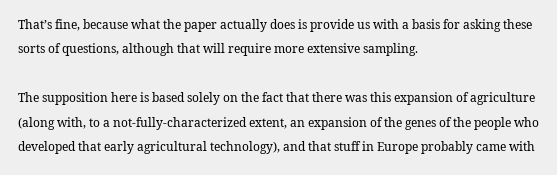That’s fine, because what the paper actually does is provide us with a basis for asking these sorts of questions, although that will require more extensive sampling.

The supposition here is based solely on the fact that there was this expansion of agriculture (along with, to a not-fully-characterized extent, an expansion of the genes of the people who developed that early agricultural technology), and that stuff in Europe probably came with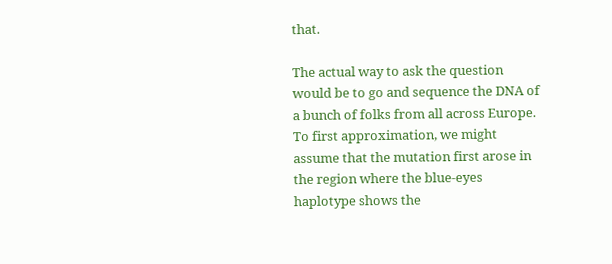that.

The actual way to ask the question would be to go and sequence the DNA of a bunch of folks from all across Europe. To first approximation, we might assume that the mutation first arose in the region where the blue-eyes haplotype shows the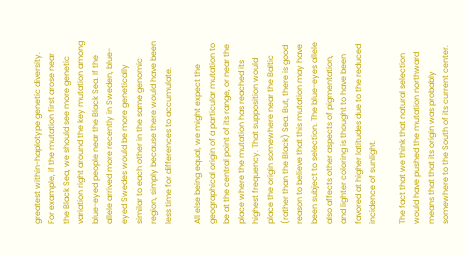greatest within-haplotype genetic diversity. For example, if the mutation first arose near the Black Sea, we should see more genetic variation right around the key mutation among blue-eyed people near the Black Sea. If the allele arrived more recently in Sweden, blue-eyed Swedes would be more genetically similar to each other in the same genomic region, simply because there would have been less time for differences to accumulate.

All else being equal, we might expect the geographical origin of a particular mutation to be at the central point of its range, or near the place where the mutation has reached its highest frequency. That supposition would place the origin somewhere near the Baltic (rather than the Black) Sea. But, there is good reason to believe that this mutation may have been subject to selection. The blue-eyes allele also affects other aspects of pigmentation, and lighter coloring is thought to have been favored at higher latitudes due to the reduced incidence of sunlight.

The fact that we think that natural selection would have pushed the mutation northward means that that its origin was probably somewhere to the South of its current center.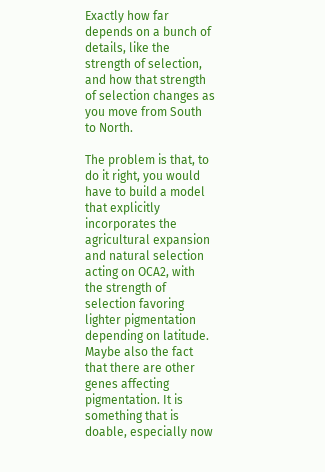Exactly how far depends on a bunch of details, like the strength of selection, and how that strength of selection changes as you move from South to North.

The problem is that, to do it right, you would have to build a model that explicitly incorporates the agricultural expansion and natural selection acting on OCA2, with the strength of selection favoring lighter pigmentation depending on latitude. Maybe also the fact that there are other genes affecting pigmentation. It is something that is doable, especially now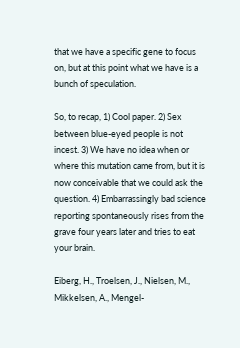that we have a specific gene to focus on, but at this point what we have is a bunch of speculation.

So, to recap, 1) Cool paper. 2) Sex between blue-eyed people is not incest. 3) We have no idea when or where this mutation came from, but it is now conceivable that we could ask the question. 4) Embarrassingly bad science reporting spontaneously rises from the grave four years later and tries to eat your brain.

Eiberg, H., Troelsen, J., Nielsen, M., Mikkelsen, A., Mengel-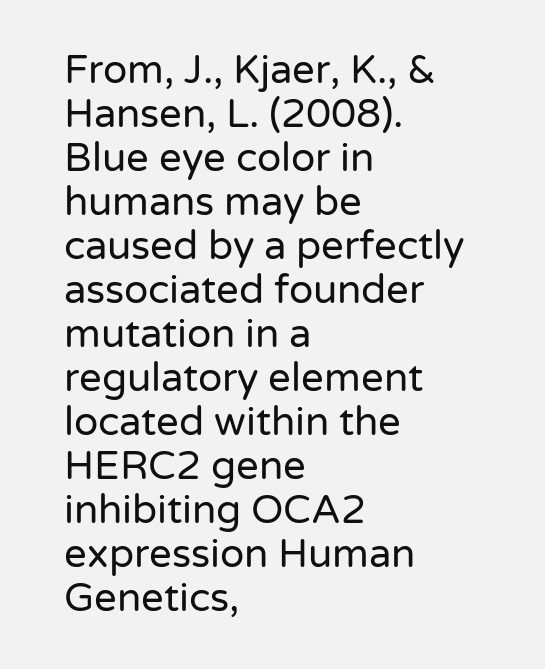From, J., Kjaer, K., & Hansen, L. (2008). Blue eye color in humans may be caused by a perfectly associated founder mutation in a regulatory element located within the HERC2 gene inhibiting OCA2 expression Human Genetics,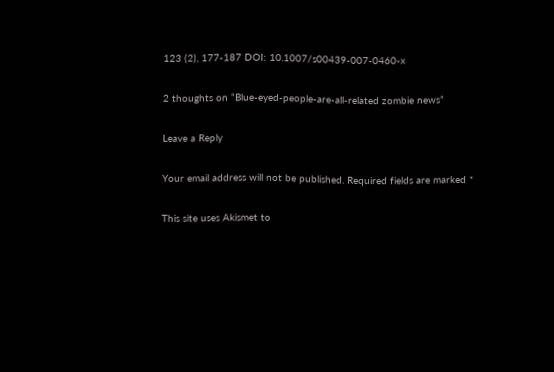123 (2), 177-187 DOI: 10.1007/s00439-007-0460-x

2 thoughts on “Blue-eyed-people-are-all-related zombie news”

Leave a Reply

Your email address will not be published. Required fields are marked *

This site uses Akismet to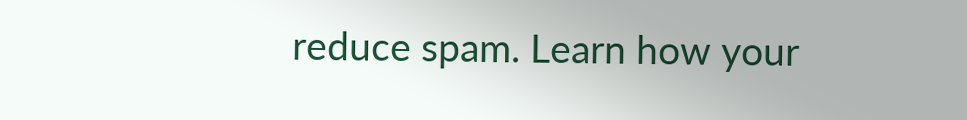reduce spam. Learn how your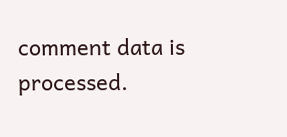comment data is processed.